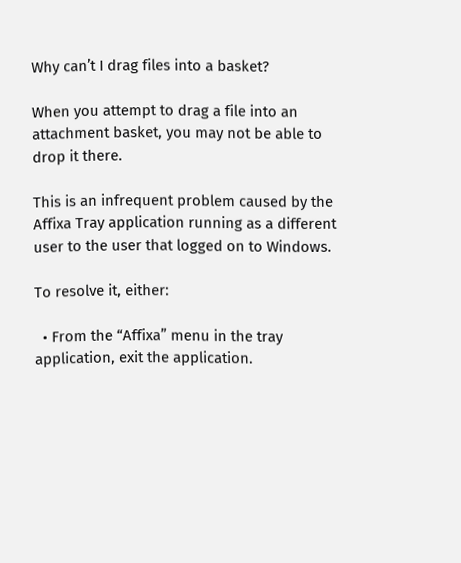Why can’t I drag files into a basket?

When you attempt to drag a file into an attachment basket, you may not be able to drop it there.

This is an infrequent problem caused by the Affixa Tray application running as a different user to the user that logged on to Windows.

To resolve it, either:

  • From the “Affixa” menu in the tray application, exit the application.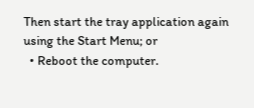Then start the tray application again using the Start Menu; or
  • Reboot the computer.